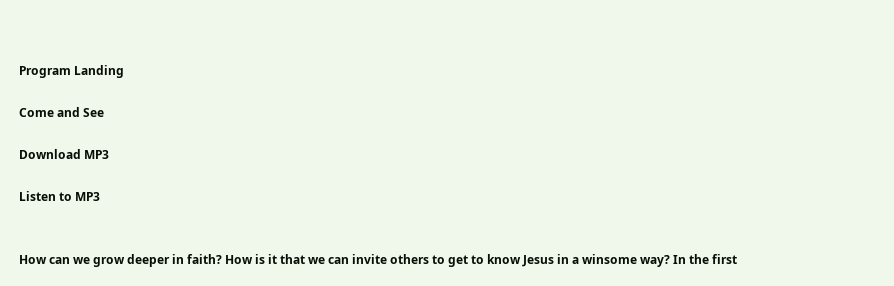Program Landing

Come and See

Download MP3

Listen to MP3


How can we grow deeper in faith? How is it that we can invite others to get to know Jesus in a winsome way? In the first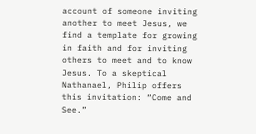account of someone inviting another to meet Jesus, we find a template for growing in faith and for inviting others to meet and to know Jesus. To a skeptical Nathanael, Philip offers this invitation: “Come and See.”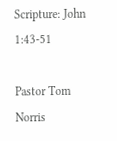Scripture: John 1:43-51

Pastor Tom Norris